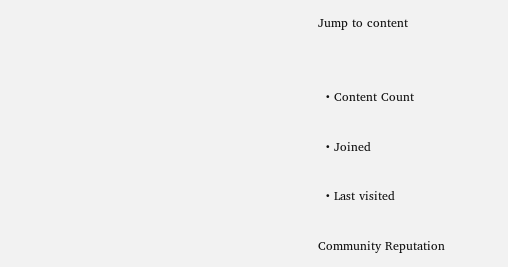Jump to content


  • Content Count

  • Joined

  • Last visited

Community Reputation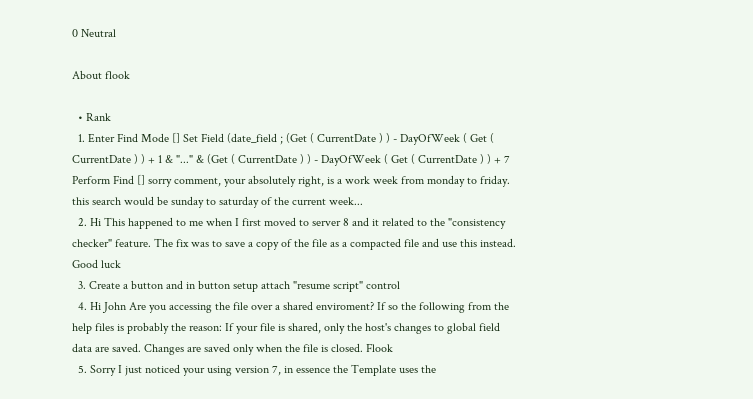0 Neutral

About flook

  • Rank
  1. Enter Find Mode [] Set Field (date_field ; (Get ( CurrentDate ) ) - DayOfWeek ( Get ( CurrentDate ) ) + 1 & "..." & (Get ( CurrentDate ) ) - DayOfWeek ( Get ( CurrentDate ) ) + 7 Perform Find [] sorry comment, your absolutely right, is a work week from monday to friday. this search would be sunday to saturday of the current week...
  2. Hi This happened to me when I first moved to server 8 and it related to the "consistency checker" feature. The fix was to save a copy of the file as a compacted file and use this instead. Good luck
  3. Create a button and in button setup attach "resume script" control
  4. Hi John Are you accessing the file over a shared enviroment? If so the following from the help files is probably the reason: If your file is shared, only the host's changes to global field data are saved. Changes are saved only when the file is closed. Flook
  5. Sorry I just noticed your using version 7, in essence the Template uses the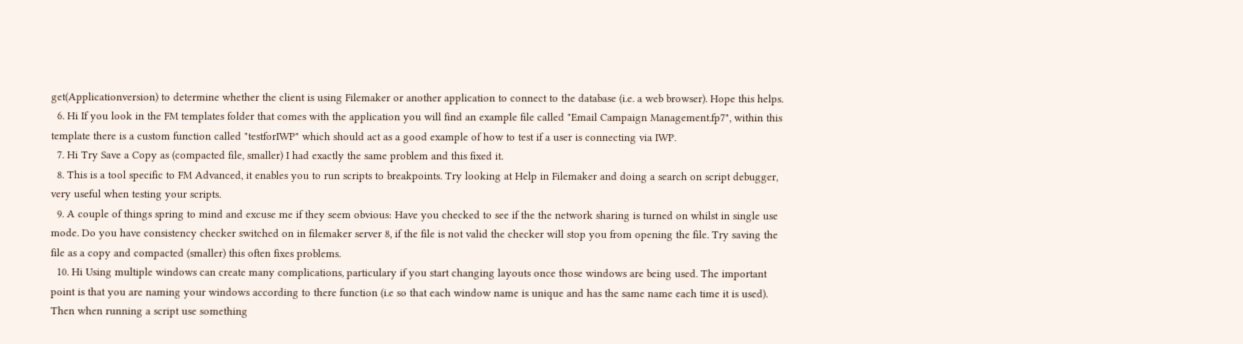get(Applicationversion) to determine whether the client is using Filemaker or another application to connect to the database (i.e. a web browser). Hope this helps.
  6. Hi If you look in the FM templates folder that comes with the application you will find an example file called "Email Campaign Management.fp7", within this template there is a custom function called "testforIWP" which should act as a good example of how to test if a user is connecting via IWP.
  7. Hi Try Save a Copy as (compacted file, smaller) I had exactly the same problem and this fixed it.
  8. This is a tool specific to FM Advanced, it enables you to run scripts to breakpoints. Try looking at Help in Filemaker and doing a search on script debugger, very useful when testing your scripts.
  9. A couple of things spring to mind and excuse me if they seem obvious: Have you checked to see if the the network sharing is turned on whilst in single use mode. Do you have consistency checker switched on in filemaker server 8, if the file is not valid the checker will stop you from opening the file. Try saving the file as a copy and compacted (smaller) this often fixes problems.
  10. Hi Using multiple windows can create many complications, particulary if you start changing layouts once those windows are being used. The important point is that you are naming your windows according to there function (i.e so that each window name is unique and has the same name each time it is used). Then when running a script use something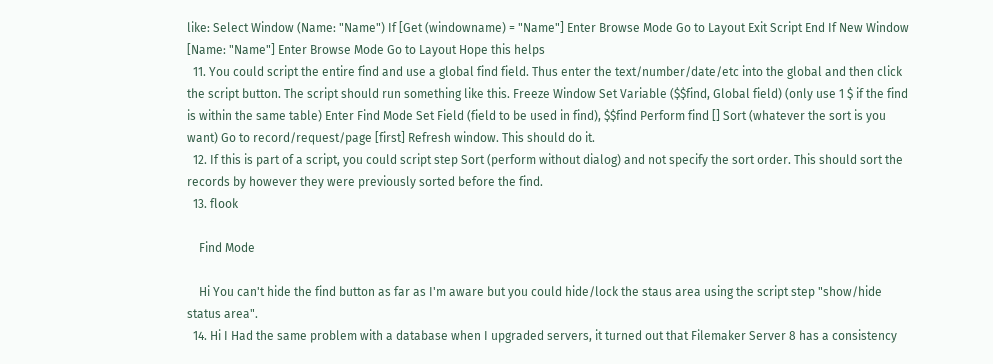like: Select Window (Name: "Name") If [Get (windowname) = "Name"] Enter Browse Mode Go to Layout Exit Script End If New Window [Name: "Name"] Enter Browse Mode Go to Layout Hope this helps
  11. You could script the entire find and use a global find field. Thus enter the text/number/date/etc into the global and then click the script button. The script should run something like this. Freeze Window Set Variable ($$find, Global field) (only use 1 $ if the find is within the same table) Enter Find Mode Set Field (field to be used in find), $$find Perform find [] Sort (whatever the sort is you want) Go to record/request/page [first] Refresh window. This should do it.
  12. If this is part of a script, you could script step Sort (perform without dialog) and not specify the sort order. This should sort the records by however they were previously sorted before the find.
  13. flook

    Find Mode

    Hi You can't hide the find button as far as I'm aware but you could hide/lock the staus area using the script step "show/hide status area".
  14. Hi I Had the same problem with a database when I upgraded servers, it turned out that Filemaker Server 8 has a consistency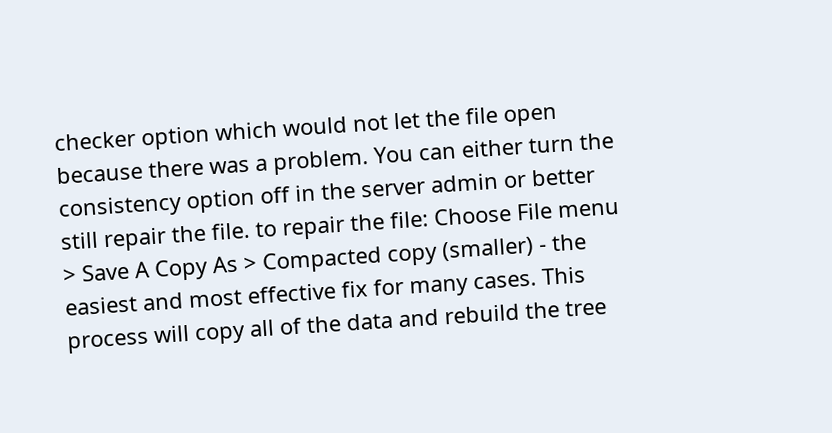checker option which would not let the file open because there was a problem. You can either turn the consistency option off in the server admin or better still repair the file. to repair the file: Choose File menu > Save A Copy As > Compacted copy (smaller) - the easiest and most effective fix for many cases. This process will copy all of the data and rebuild the tree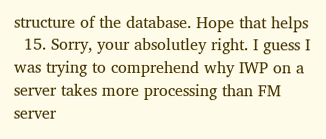structure of the database. Hope that helps
  15. Sorry, your absolutley right. I guess I was trying to comprehend why IWP on a server takes more processing than FM server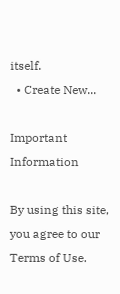itself.
  • Create New...

Important Information

By using this site, you agree to our Terms of Use.